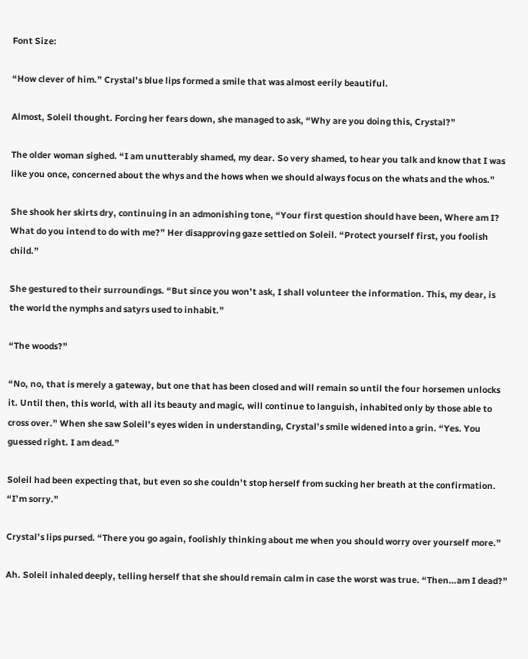Font Size:

“How clever of him.” Crystal’s blue lips formed a smile that was almost eerily beautiful.

Almost, Soleil thought. Forcing her fears down, she managed to ask, “Why are you doing this, Crystal?”

The older woman sighed. “I am unutterably shamed, my dear. So very shamed, to hear you talk and know that I was like you once, concerned about the whys and the hows when we should always focus on the whats and the whos.”

She shook her skirts dry, continuing in an admonishing tone, “Your first question should have been, Where am I? What do you intend to do with me?” Her disapproving gaze settled on Soleil. “Protect yourself first, you foolish child.”

She gestured to their surroundings. “But since you won’t ask, I shall volunteer the information. This, my dear, is the world the nymphs and satyrs used to inhabit.”

“The woods?”

“No, no, that is merely a gateway, but one that has been closed and will remain so until the four horsemen unlocks it. Until then, this world, with all its beauty and magic, will continue to languish, inhabited only by those able to cross over.” When she saw Soleil’s eyes widen in understanding, Crystal’s smile widened into a grin. “Yes. You guessed right. I am dead.”

Soleil had been expecting that, but even so she couldn’t stop herself from sucking her breath at the confirmation. “I’m sorry.”

Crystal’s lips pursed. “There you go again, foolishly thinking about me when you should worry over yourself more.”

Ah. Soleil inhaled deeply, telling herself that she should remain calm in case the worst was true. “Then…am I dead?”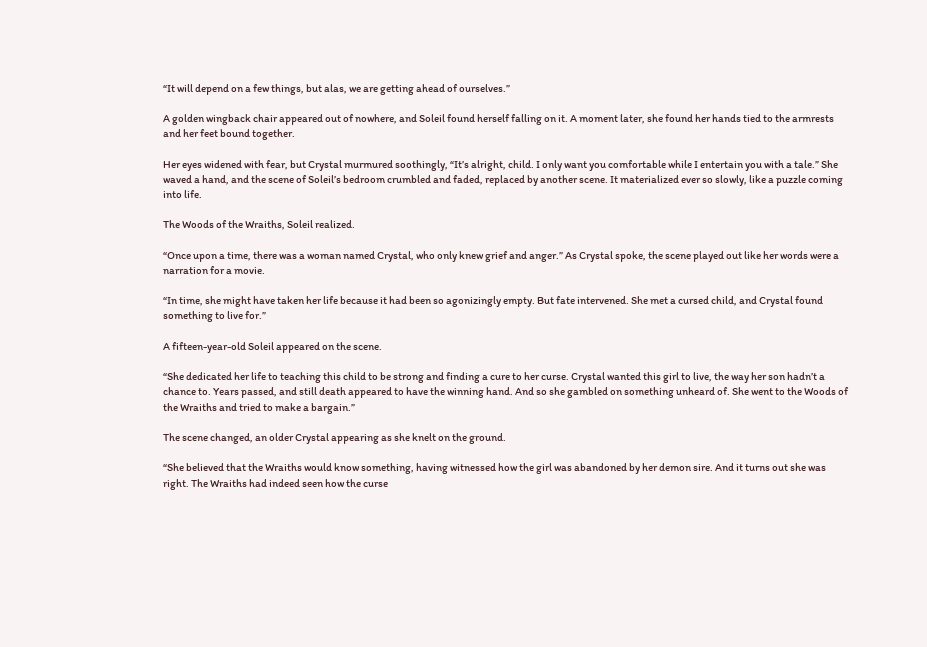“It will depend on a few things, but alas, we are getting ahead of ourselves.”

A golden wingback chair appeared out of nowhere, and Soleil found herself falling on it. A moment later, she found her hands tied to the armrests and her feet bound together.

Her eyes widened with fear, but Crystal murmured soothingly, “It’s alright, child. I only want you comfortable while I entertain you with a tale.” She waved a hand, and the scene of Soleil’s bedroom crumbled and faded, replaced by another scene. It materialized ever so slowly, like a puzzle coming into life.

The Woods of the Wraiths, Soleil realized.

“Once upon a time, there was a woman named Crystal, who only knew grief and anger.” As Crystal spoke, the scene played out like her words were a narration for a movie.

“In time, she might have taken her life because it had been so agonizingly empty. But fate intervened. She met a cursed child, and Crystal found something to live for.”

A fifteen-year-old Soleil appeared on the scene.

“She dedicated her life to teaching this child to be strong and finding a cure to her curse. Crystal wanted this girl to live, the way her son hadn’t a chance to. Years passed, and still death appeared to have the winning hand. And so she gambled on something unheard of. She went to the Woods of the Wraiths and tried to make a bargain.”

The scene changed, an older Crystal appearing as she knelt on the ground.

“She believed that the Wraiths would know something, having witnessed how the girl was abandoned by her demon sire. And it turns out she was right. The Wraiths had indeed seen how the curse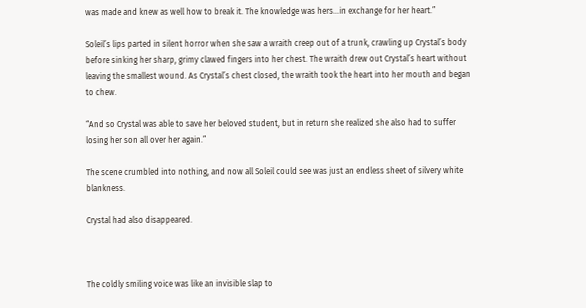was made and knew as well how to break it. The knowledge was hers…in exchange for her heart.”

Soleil’s lips parted in silent horror when she saw a wraith creep out of a trunk, crawling up Crystal’s body before sinking her sharp, grimy clawed fingers into her chest. The wraith drew out Crystal’s heart without leaving the smallest wound. As Crystal’s chest closed, the wraith took the heart into her mouth and began to chew.

“And so Crystal was able to save her beloved student, but in return she realized she also had to suffer losing her son all over her again.”

The scene crumbled into nothing, and now all Soleil could see was just an endless sheet of silvery white blankness.

Crystal had also disappeared.



The coldly smiling voice was like an invisible slap to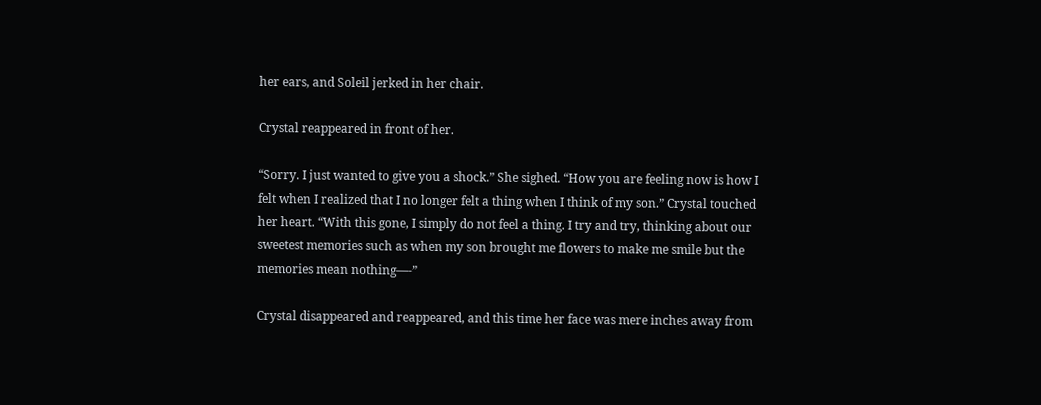her ears, and Soleil jerked in her chair.

Crystal reappeared in front of her.

“Sorry. I just wanted to give you a shock.” She sighed. “How you are feeling now is how I felt when I realized that I no longer felt a thing when I think of my son.” Crystal touched her heart. “With this gone, I simply do not feel a thing. I try and try, thinking about our sweetest memories such as when my son brought me flowers to make me smile but the memories mean nothing—-”

Crystal disappeared and reappeared, and this time her face was mere inches away from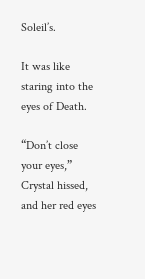Soleil’s.

It was like staring into the eyes of Death.

“Don’t close your eyes,” Crystal hissed, and her red eyes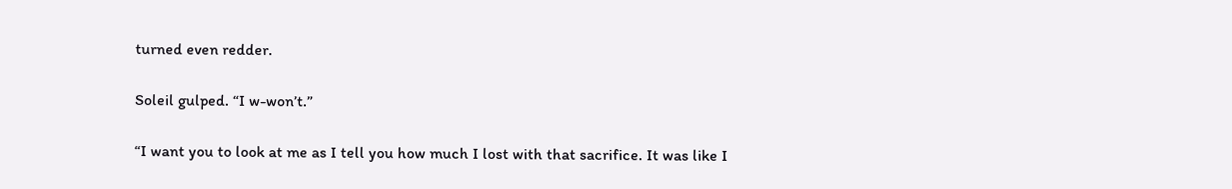turned even redder.

Soleil gulped. “I w-won’t.”

“I want you to look at me as I tell you how much I lost with that sacrifice. It was like I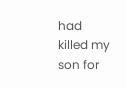had killed my son for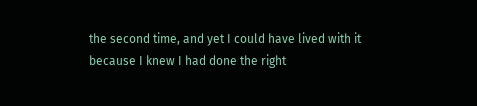the second time, and yet I could have lived with it because I knew I had done the right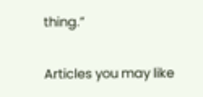thing.”

Articles you may like